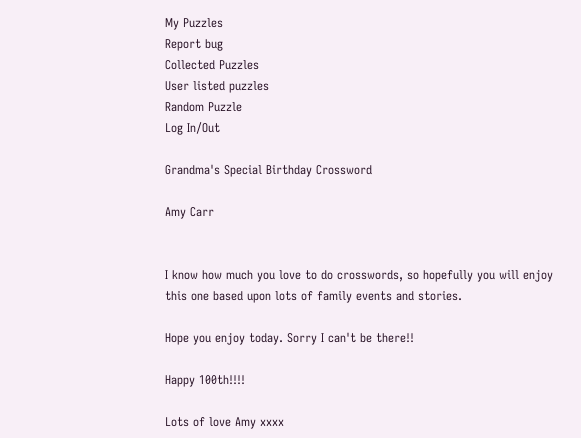My Puzzles
Report bug
Collected Puzzles
User listed puzzles
Random Puzzle
Log In/Out

Grandma's Special Birthday Crossword

Amy Carr


I know how much you love to do crosswords, so hopefully you will enjoy this one based upon lots of family events and stories.

Hope you enjoy today. Sorry I can't be there!!

Happy 100th!!!!

Lots of love Amy xxxx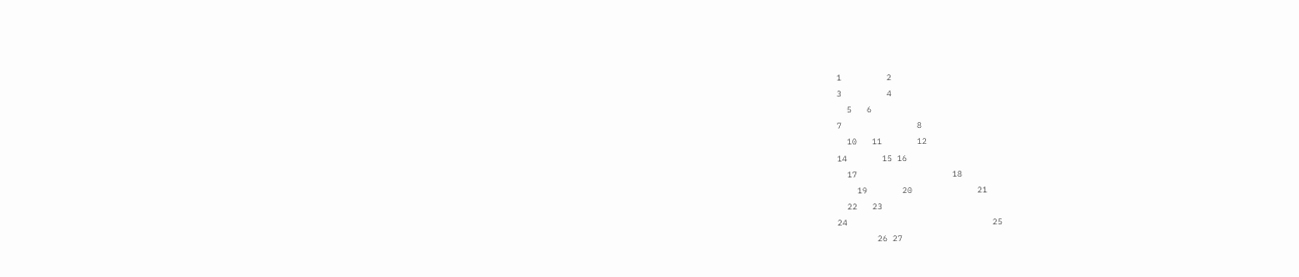1         2
3         4
  5   6
7               8
  10   11       12
14       15 16
  17                   18
    19       20             21
  22   23
24                             25
        26 27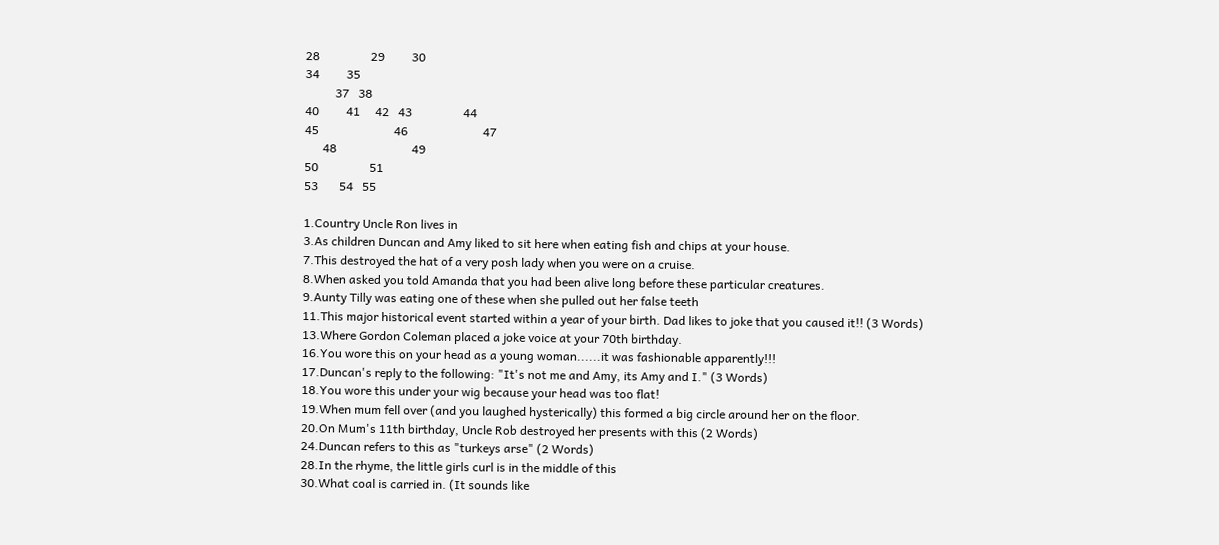28                 29         30
34         35
          37   38
40         41     42   43                 44
45                         46                         47
      48                         49
50                 51
53       54   55

1.Country Uncle Ron lives in
3.As children Duncan and Amy liked to sit here when eating fish and chips at your house.
7.This destroyed the hat of a very posh lady when you were on a cruise.
8.When asked you told Amanda that you had been alive long before these particular creatures.
9.Aunty Tilly was eating one of these when she pulled out her false teeth
11.This major historical event started within a year of your birth. Dad likes to joke that you caused it!! (3 Words)
13.Where Gordon Coleman placed a joke voice at your 70th birthday.
16.You wore this on your head as a young woman......it was fashionable apparently!!!
17.Duncan's reply to the following: "It's not me and Amy, its Amy and I." (3 Words)
18.You wore this under your wig because your head was too flat!
19.When mum fell over (and you laughed hysterically) this formed a big circle around her on the floor.
20.On Mum's 11th birthday, Uncle Rob destroyed her presents with this (2 Words)
24.Duncan refers to this as "turkeys arse" (2 Words)
28.In the rhyme, the little girls curl is in the middle of this
30.What coal is carried in. (It sounds like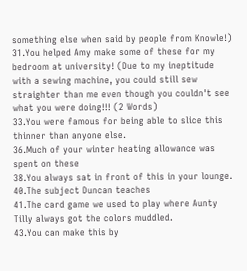something else when said by people from Knowle!)
31.You helped Amy make some of these for my bedroom at university! (Due to my ineptitude with a sewing machine, you could still sew straighter than me even though you couldn't see what you were doing!!! (2 Words)
33.You were famous for being able to slice this thinner than anyone else.
36.Much of your winter heating allowance was spent on these
38.You always sat in front of this in your lounge.
40.The subject Duncan teaches
41.The card game we used to play where Aunty Tilly always got the colors muddled.
43.You can make this by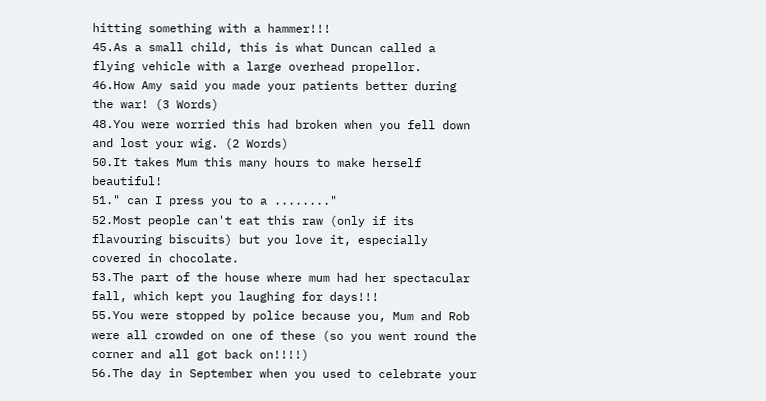hitting something with a hammer!!!
45.As a small child, this is what Duncan called a flying vehicle with a large overhead propellor.
46.How Amy said you made your patients better during the war! (3 Words)
48.You were worried this had broken when you fell down and lost your wig. (2 Words)
50.It takes Mum this many hours to make herself beautiful!
51." can I press you to a ........"
52.Most people can't eat this raw (only if its flavouring biscuits) but you love it, especially covered in chocolate.
53.The part of the house where mum had her spectacular fall, which kept you laughing for days!!!
55.You were stopped by police because you, Mum and Rob were all crowded on one of these (so you went round the corner and all got back on!!!!)
56.The day in September when you used to celebrate your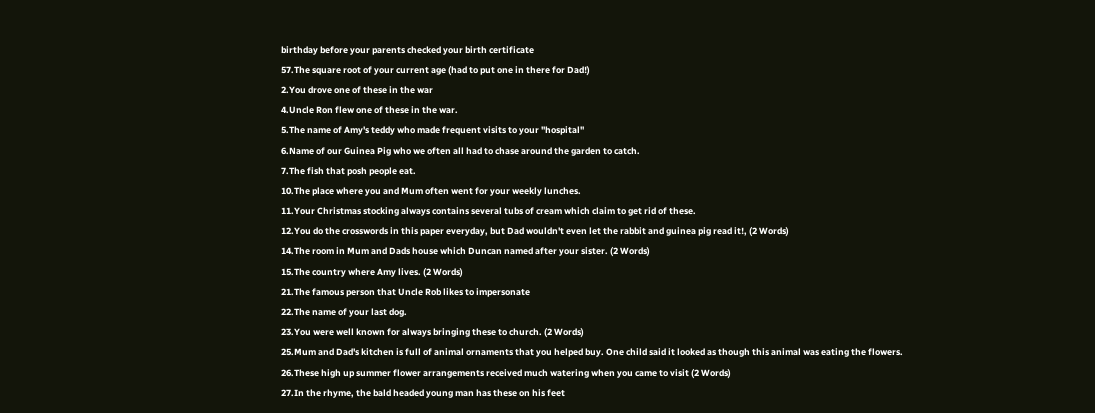birthday before your parents checked your birth certificate
57.The square root of your current age (had to put one in there for Dad!)
2.You drove one of these in the war
4.Uncle Ron flew one of these in the war.
5.The name of Amy's teddy who made frequent visits to your "hospital"
6.Name of our Guinea Pig who we often all had to chase around the garden to catch.
7.The fish that posh people eat.
10.The place where you and Mum often went for your weekly lunches.
11.Your Christmas stocking always contains several tubs of cream which claim to get rid of these.
12.You do the crosswords in this paper everyday, but Dad wouldn't even let the rabbit and guinea pig read it!, (2 Words)
14.The room in Mum and Dads house which Duncan named after your sister. (2 Words)
15.The country where Amy lives. (2 Words)
21.The famous person that Uncle Rob likes to impersonate
22.The name of your last dog.
23.You were well known for always bringing these to church. (2 Words)
25.Mum and Dad's kitchen is full of animal ornaments that you helped buy. One child said it looked as though this animal was eating the flowers.
26.These high up summer flower arrangements received much watering when you came to visit (2 Words)
27.In the rhyme, the bald headed young man has these on his feet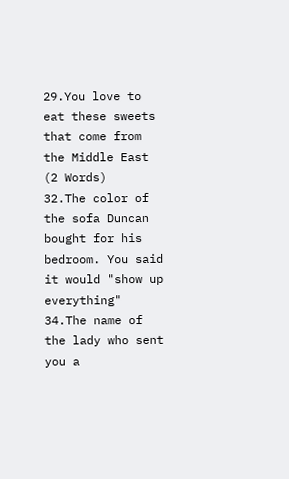29.You love to eat these sweets that come from the Middle East (2 Words)
32.The color of the sofa Duncan bought for his bedroom. You said it would "show up everything"
34.The name of the lady who sent you a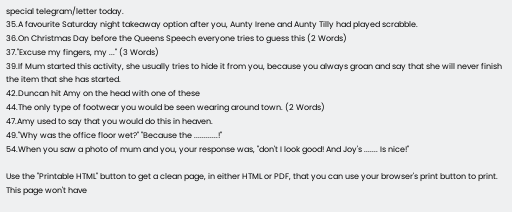special telegram/letter today.
35.A favourite Saturday night takeaway option after you, Aunty Irene and Aunty Tilly had played scrabble.
36.On Christmas Day before the Queens Speech everyone tries to guess this (2 Words)
37."Excuse my fingers, my ..." (3 Words)
39.If Mum started this activity, she usually tries to hide it from you, because you always groan and say that she will never finish the item that she has started.
42.Duncan hit Amy on the head with one of these
44.The only type of footwear you would be seen wearing around town. (2 Words)
47.Amy used to say that you would do this in heaven.
49."Why was the office floor wet?" "Because the ............!"
54.When you saw a photo of mum and you, your response was, "don't I look good! And Joy's ....... Is nice!"

Use the "Printable HTML" button to get a clean page, in either HTML or PDF, that you can use your browser's print button to print. This page won't have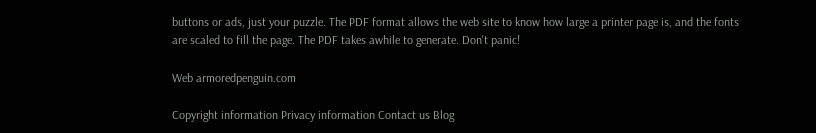buttons or ads, just your puzzle. The PDF format allows the web site to know how large a printer page is, and the fonts are scaled to fill the page. The PDF takes awhile to generate. Don't panic!

Web armoredpenguin.com

Copyright information Privacy information Contact us Blog